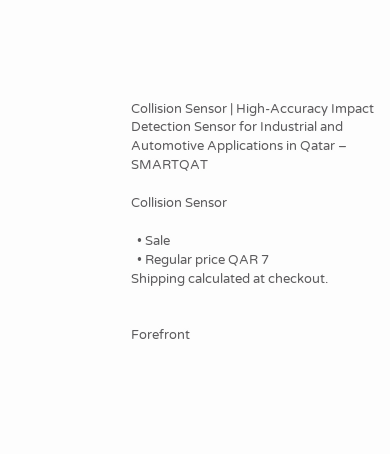Collision Sensor | High-Accuracy Impact Detection Sensor for Industrial and Automotive Applications in Qatar – SMARTQAT

Collision Sensor

  • Sale
  • Regular price QAR 7
Shipping calculated at checkout.


Forefront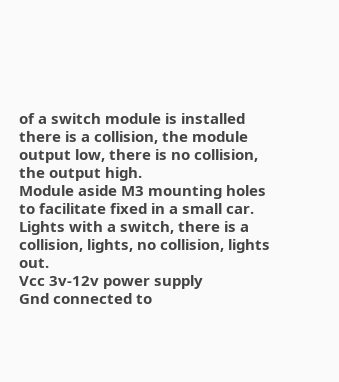of a switch module is installed there is a collision, the module output low, there is no collision, the output high.
Module aside M3 mounting holes to facilitate fixed in a small car.
Lights with a switch, there is a collision, lights, no collision, lights out.
Vcc 3v-12v power supply
Gnd connected to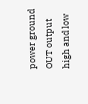power ground
OUT output high and low